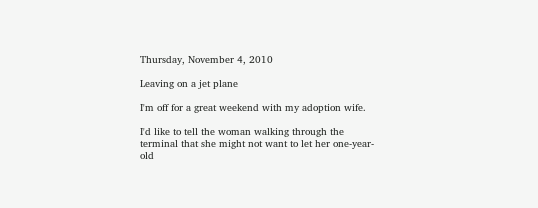Thursday, November 4, 2010

Leaving on a jet plane

I'm off for a great weekend with my adoption wife.

I'd like to tell the woman walking through the terminal that she might not want to let her one-year-old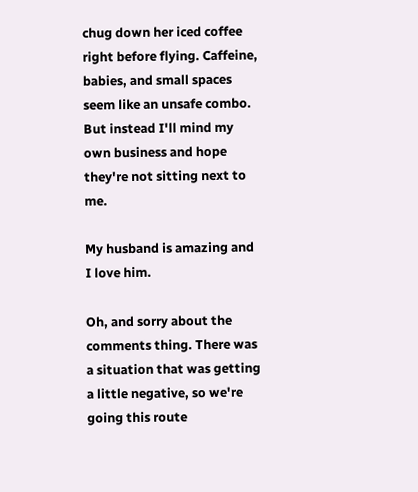chug down her iced coffee right before flying. Caffeine, babies, and small spaces seem like an unsafe combo. But instead I'll mind my own business and hope they're not sitting next to me.

My husband is amazing and I love him.

Oh, and sorry about the comments thing. There was a situation that was getting a little negative, so we're going this route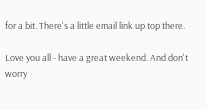for a bit. There's a little email link up top there.

Love you all - have a great weekend. And don't worry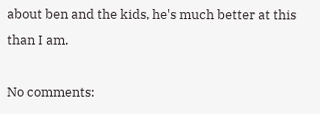about ben and the kids, he's much better at this than I am.

No comments: